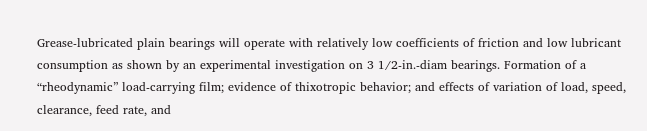Grease-lubricated plain bearings will operate with relatively low coefficients of friction and low lubricant consumption as shown by an experimental investigation on 3 1/2-in.-diam bearings. Formation of a “rheodynamic” load-carrying film; evidence of thixotropic behavior; and effects of variation of load, speed, clearance, feed rate, and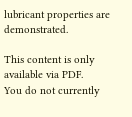lubricant properties are demonstrated.

This content is only available via PDF.
You do not currently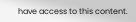have access to this content.